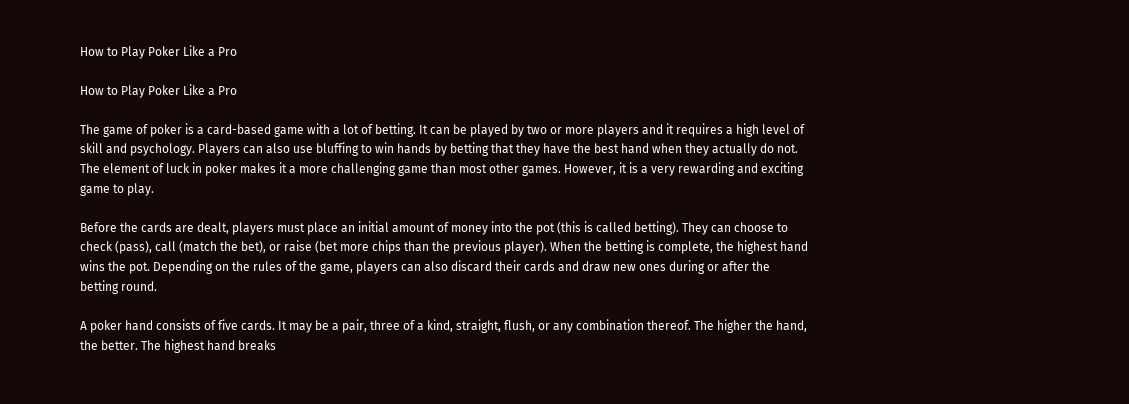How to Play Poker Like a Pro

How to Play Poker Like a Pro

The game of poker is a card-based game with a lot of betting. It can be played by two or more players and it requires a high level of skill and psychology. Players can also use bluffing to win hands by betting that they have the best hand when they actually do not. The element of luck in poker makes it a more challenging game than most other games. However, it is a very rewarding and exciting game to play.

Before the cards are dealt, players must place an initial amount of money into the pot (this is called betting). They can choose to check (pass), call (match the bet), or raise (bet more chips than the previous player). When the betting is complete, the highest hand wins the pot. Depending on the rules of the game, players can also discard their cards and draw new ones during or after the betting round.

A poker hand consists of five cards. It may be a pair, three of a kind, straight, flush, or any combination thereof. The higher the hand, the better. The highest hand breaks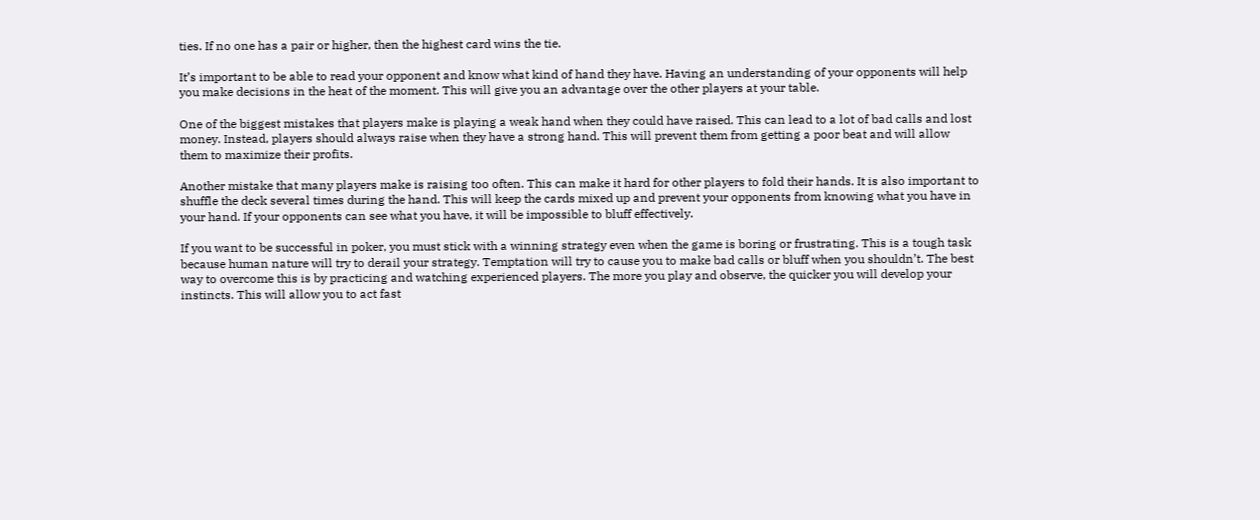ties. If no one has a pair or higher, then the highest card wins the tie.

It’s important to be able to read your opponent and know what kind of hand they have. Having an understanding of your opponents will help you make decisions in the heat of the moment. This will give you an advantage over the other players at your table.

One of the biggest mistakes that players make is playing a weak hand when they could have raised. This can lead to a lot of bad calls and lost money. Instead, players should always raise when they have a strong hand. This will prevent them from getting a poor beat and will allow them to maximize their profits.

Another mistake that many players make is raising too often. This can make it hard for other players to fold their hands. It is also important to shuffle the deck several times during the hand. This will keep the cards mixed up and prevent your opponents from knowing what you have in your hand. If your opponents can see what you have, it will be impossible to bluff effectively.

If you want to be successful in poker, you must stick with a winning strategy even when the game is boring or frustrating. This is a tough task because human nature will try to derail your strategy. Temptation will try to cause you to make bad calls or bluff when you shouldn’t. The best way to overcome this is by practicing and watching experienced players. The more you play and observe, the quicker you will develop your instincts. This will allow you to act fast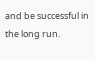and be successful in the long run.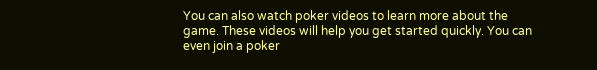You can also watch poker videos to learn more about the game. These videos will help you get started quickly. You can even join a poker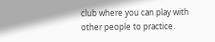club where you can play with other people to practice.